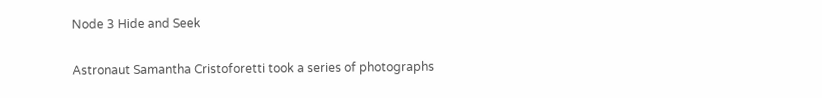Node 3 Hide and Seek

Astronaut Samantha Cristoforetti took a series of photographs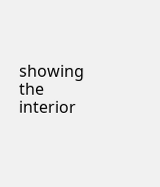showing the interior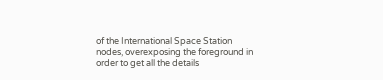of the International Space Station nodes, overexposing the foreground in order to get all the details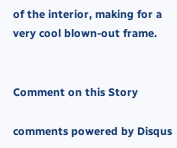of the interior, making for a very cool blown-out frame.


Comment on this Story

comments powered by Disqus